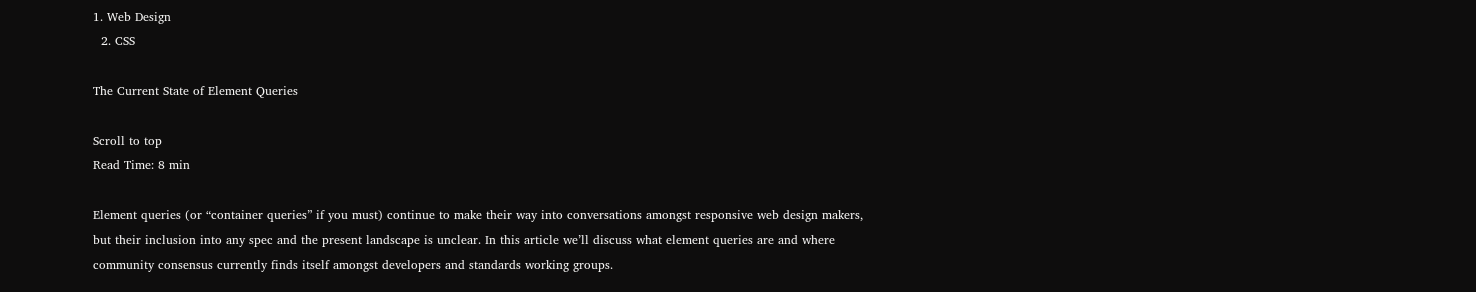1. Web Design
  2. CSS

The Current State of Element Queries

Scroll to top
Read Time: 8 min

Element queries (or “container queries” if you must) continue to make their way into conversations amongst responsive web design makers, but their inclusion into any spec and the present landscape is unclear. In this article we’ll discuss what element queries are and where community consensus currently finds itself amongst developers and standards working groups.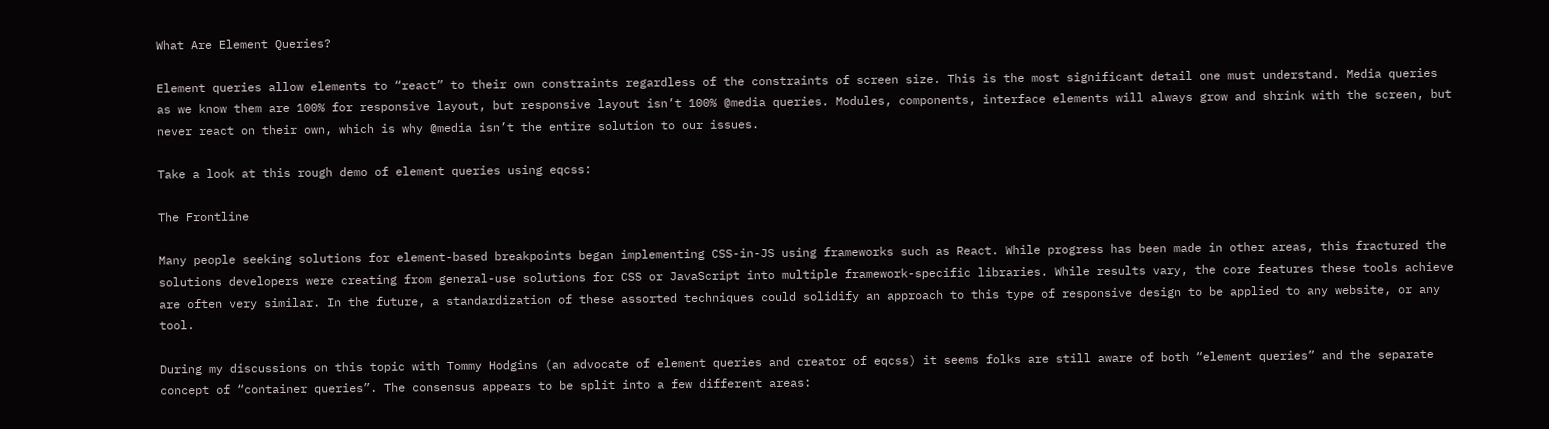What Are Element Queries?

Element queries allow elements to “react” to their own constraints regardless of the constraints of screen size. This is the most significant detail one must understand. Media queries as we know them are 100% for responsive layout, but responsive layout isn’t 100% @media queries. Modules, components, interface elements will always grow and shrink with the screen, but never react on their own, which is why @media isn’t the entire solution to our issues.

Take a look at this rough demo of element queries using eqcss:

The Frontline

Many people seeking solutions for element-based breakpoints began implementing CSS-in-JS using frameworks such as React. While progress has been made in other areas, this fractured the solutions developers were creating from general-use solutions for CSS or JavaScript into multiple framework-specific libraries. While results vary, the core features these tools achieve are often very similar. In the future, a standardization of these assorted techniques could solidify an approach to this type of responsive design to be applied to any website, or any tool.

During my discussions on this topic with Tommy Hodgins (an advocate of element queries and creator of eqcss) it seems folks are still aware of both “element queries” and the separate concept of “container queries”. The consensus appears to be split into a few different areas: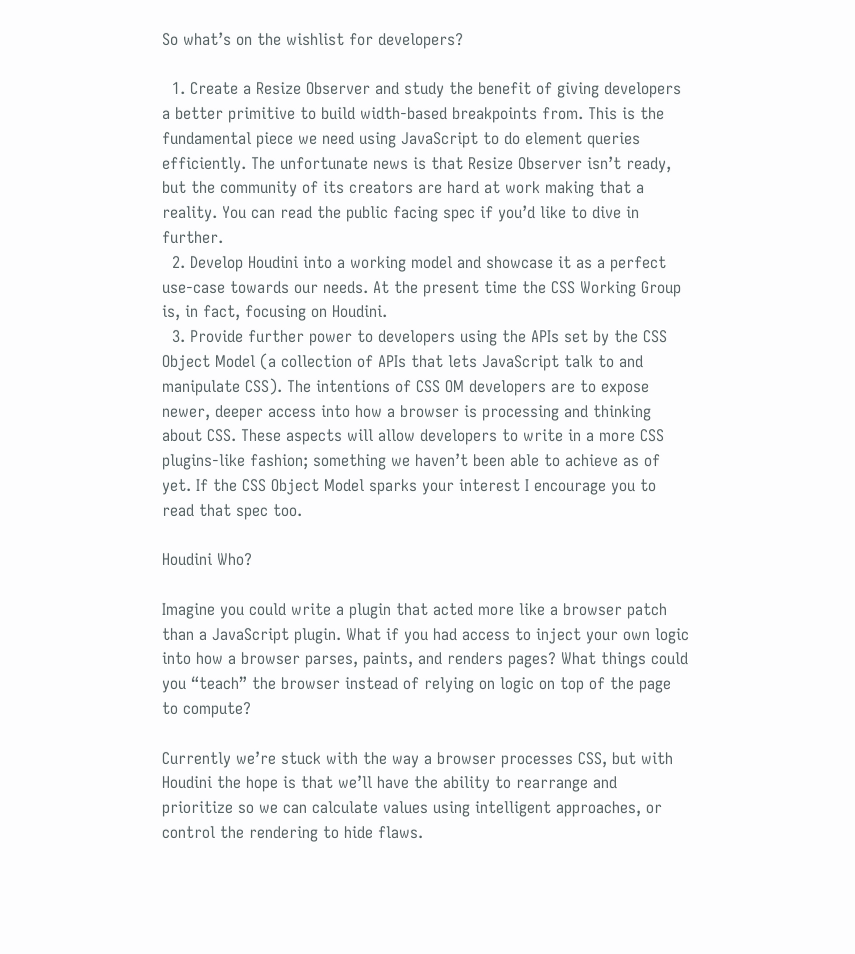So what’s on the wishlist for developers?

  1. Create a Resize Observer and study the benefit of giving developers a better primitive to build width-based breakpoints from. This is the fundamental piece we need using JavaScript to do element queries efficiently. The unfortunate news is that Resize Observer isn’t ready, but the community of its creators are hard at work making that a reality. You can read the public facing spec if you’d like to dive in further.
  2. Develop Houdini into a working model and showcase it as a perfect use-case towards our needs. At the present time the CSS Working Group is, in fact, focusing on Houdini.
  3. Provide further power to developers using the APIs set by the CSS Object Model (a collection of APIs that lets JavaScript talk to and manipulate CSS). The intentions of CSS OM developers are to expose newer, deeper access into how a browser is processing and thinking about CSS. These aspects will allow developers to write in a more CSS plugins-like fashion; something we haven’t been able to achieve as of yet. If the CSS Object Model sparks your interest I encourage you to read that spec too.

Houdini Who?

Imagine you could write a plugin that acted more like a browser patch than a JavaScript plugin. What if you had access to inject your own logic into how a browser parses, paints, and renders pages? What things could you “teach” the browser instead of relying on logic on top of the page to compute?

Currently we’re stuck with the way a browser processes CSS, but with Houdini the hope is that we’ll have the ability to rearrange and prioritize so we can calculate values using intelligent approaches, or control the rendering to hide flaws.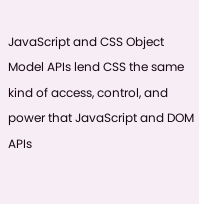JavaScript and CSS Object Model APIs lend CSS the same kind of access, control, and power that JavaScript and DOM APIs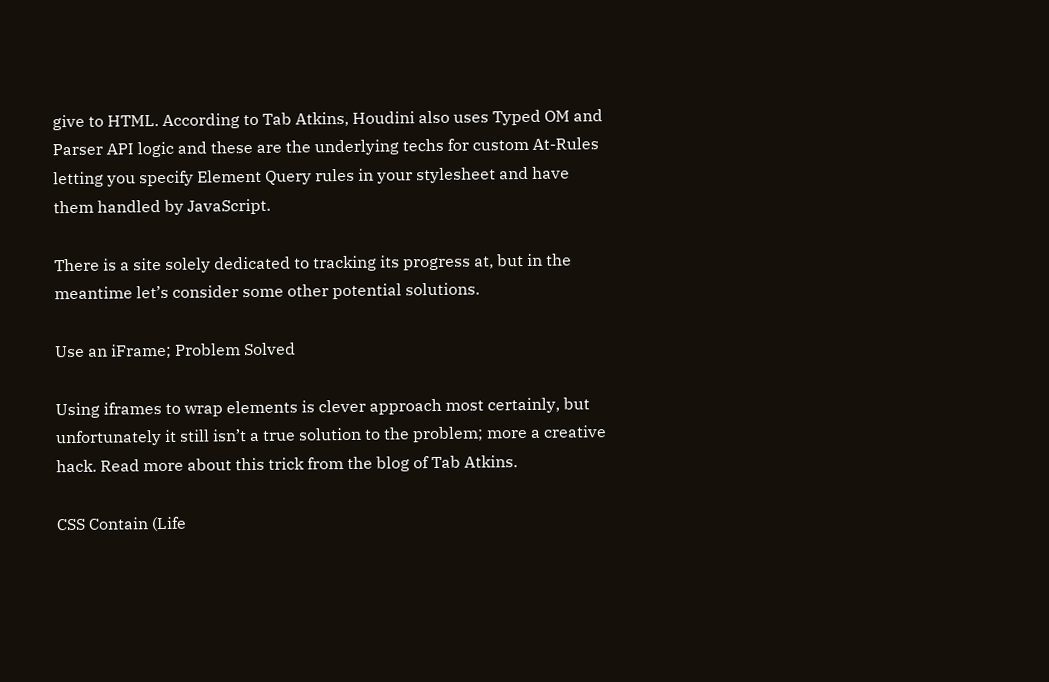give to HTML. According to Tab Atkins, Houdini also uses Typed OM and Parser API logic and these are the underlying techs for custom At-Rules letting you specify Element Query rules in your stylesheet and have them handled by JavaScript.

There is a site solely dedicated to tracking its progress at, but in the meantime let’s consider some other potential solutions.

Use an iFrame; Problem Solved

Using iframes to wrap elements is clever approach most certainly, but unfortunately it still isn’t a true solution to the problem; more a creative hack. Read more about this trick from the blog of Tab Atkins.

CSS Contain (Life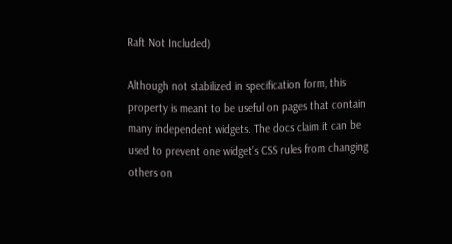Raft Not Included)

Although not stabilized in specification form, this property is meant to be useful on pages that contain many independent widgets. The docs claim it can be used to prevent one widget’s CSS rules from changing others on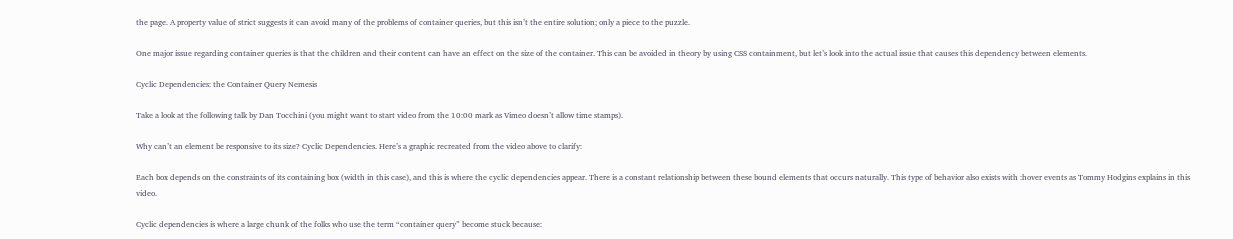the page. A property value of strict suggests it can avoid many of the problems of container queries, but this isn’t the entire solution; only a piece to the puzzle.

One major issue regarding container queries is that the children and their content can have an effect on the size of the container. This can be avoided in theory by using CSS containment, but let’s look into the actual issue that causes this dependency between elements.

Cyclic Dependencies: the Container Query Nemesis

Take a look at the following talk by Dan Tocchini (you might want to start video from the 10:00 mark as Vimeo doesn’t allow time stamps).

Why can’t an element be responsive to its size? Cyclic Dependencies. Here’s a graphic recreated from the video above to clarify:

Each box depends on the constraints of its containing box (width in this case), and this is where the cyclic dependencies appear. There is a constant relationship between these bound elements that occurs naturally. This type of behavior also exists with :hover events as Tommy Hodgins explains in this video.

Cyclic dependencies is where a large chunk of the folks who use the term “container query” become stuck because: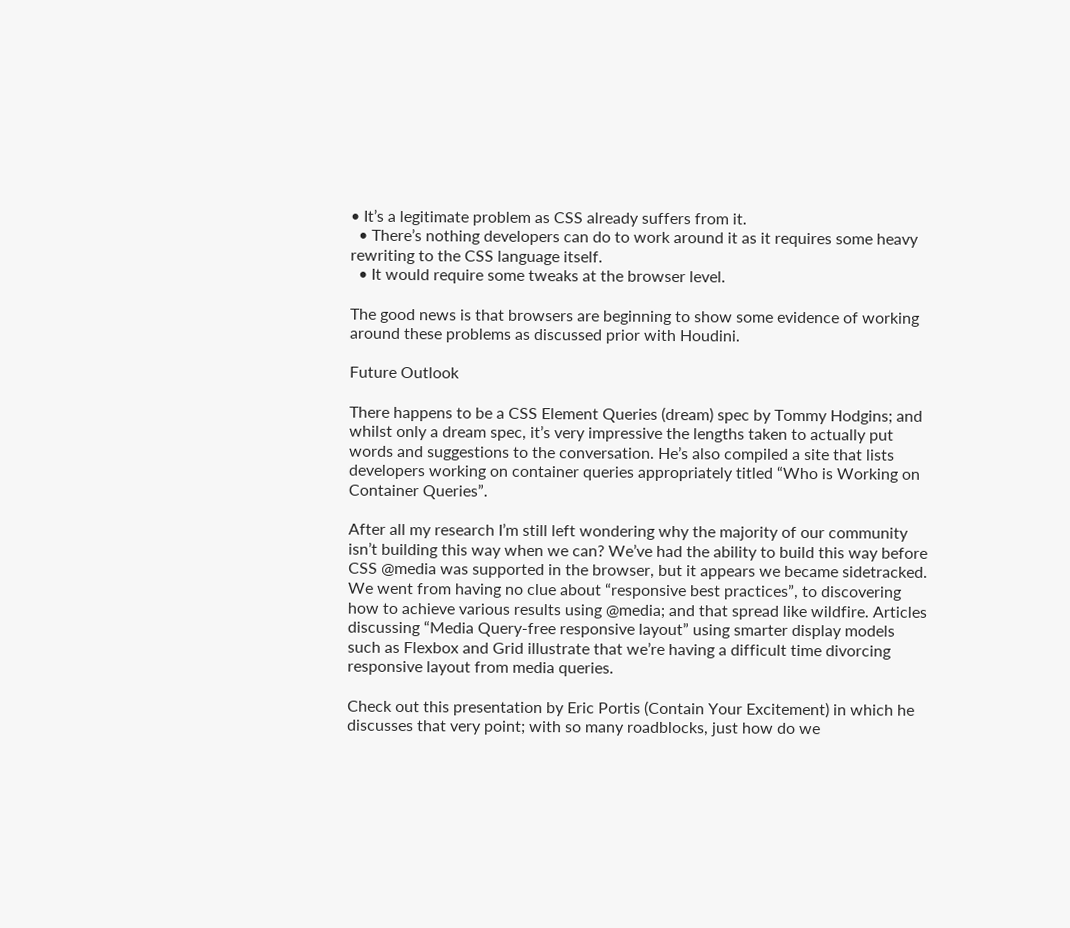• It’s a legitimate problem as CSS already suffers from it.
  • There’s nothing developers can do to work around it as it requires some heavy rewriting to the CSS language itself.
  • It would require some tweaks at the browser level.

The good news is that browsers are beginning to show some evidence of working around these problems as discussed prior with Houdini.

Future Outlook

There happens to be a CSS Element Queries (dream) spec by Tommy Hodgins; and whilst only a dream spec, it’s very impressive the lengths taken to actually put words and suggestions to the conversation. He’s also compiled a site that lists developers working on container queries appropriately titled “Who is Working on Container Queries”.

After all my research I’m still left wondering why the majority of our community isn’t building this way when we can? We’ve had the ability to build this way before CSS @media was supported in the browser, but it appears we became sidetracked. We went from having no clue about “responsive best practices”, to discovering how to achieve various results using @media; and that spread like wildfire. Articles discussing “Media Query-free responsive layout” using smarter display models such as Flexbox and Grid illustrate that we’re having a difficult time divorcing responsive layout from media queries.

Check out this presentation by Eric Portis (Contain Your Excitement) in which he discusses that very point; with so many roadblocks, just how do we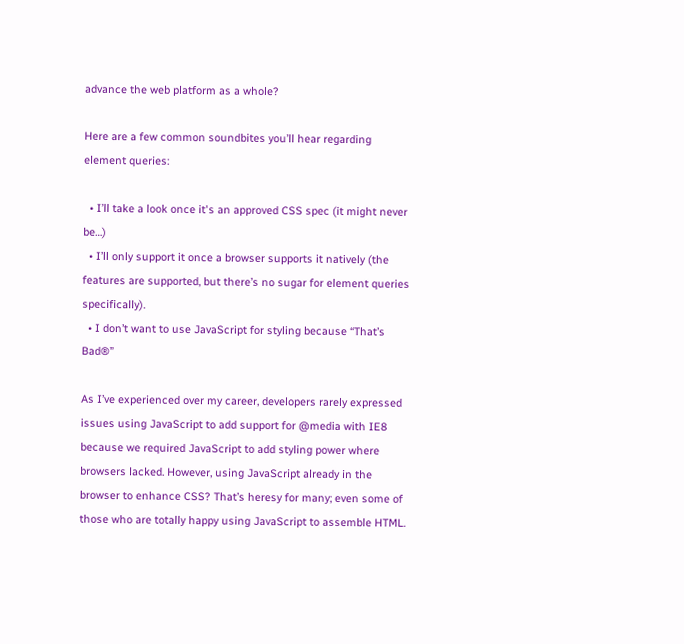advance the web platform as a whole?

Here are a few common soundbites you’ll hear regarding element queries:

  • I’ll take a look once it's an approved CSS spec (it might never be…)
  • I’ll only support it once a browser supports it natively (the features are supported, but there’s no sugar for element queries specifically).
  • I don’t want to use JavaScript for styling because “That’s Bad®”

As I’ve experienced over my career, developers rarely expressed issues using JavaScript to add support for @media with IE8 because we required JavaScript to add styling power where browsers lacked. However, using JavaScript already in the browser to enhance CSS? That’s heresy for many; even some of those who are totally happy using JavaScript to assemble HTML.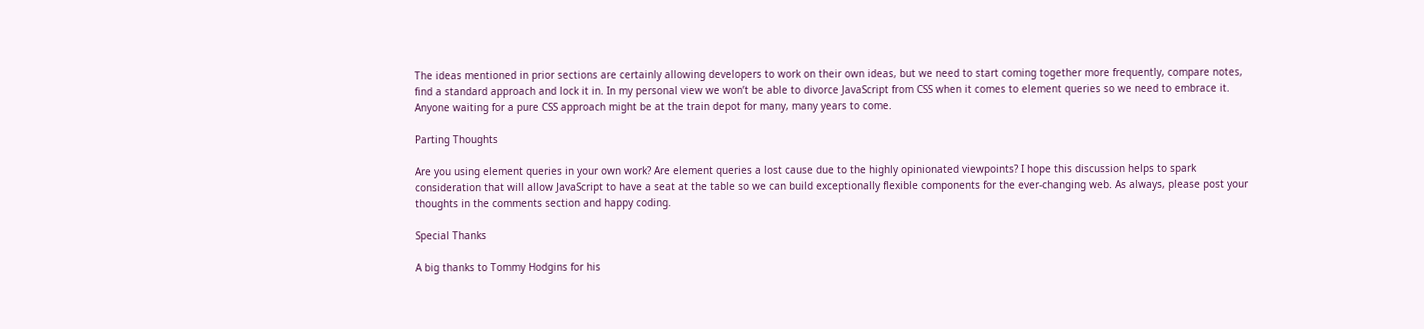The ideas mentioned in prior sections are certainly allowing developers to work on their own ideas, but we need to start coming together more frequently, compare notes, find a standard approach and lock it in. In my personal view we won’t be able to divorce JavaScript from CSS when it comes to element queries so we need to embrace it. Anyone waiting for a pure CSS approach might be at the train depot for many, many years to come.

Parting Thoughts

Are you using element queries in your own work? Are element queries a lost cause due to the highly opinionated viewpoints? I hope this discussion helps to spark consideration that will allow JavaScript to have a seat at the table so we can build exceptionally flexible components for the ever-changing web. As always, please post your thoughts in the comments section and happy coding.

Special Thanks

A big thanks to Tommy Hodgins for his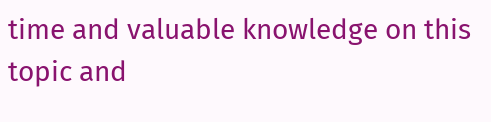time and valuable knowledge on this topic and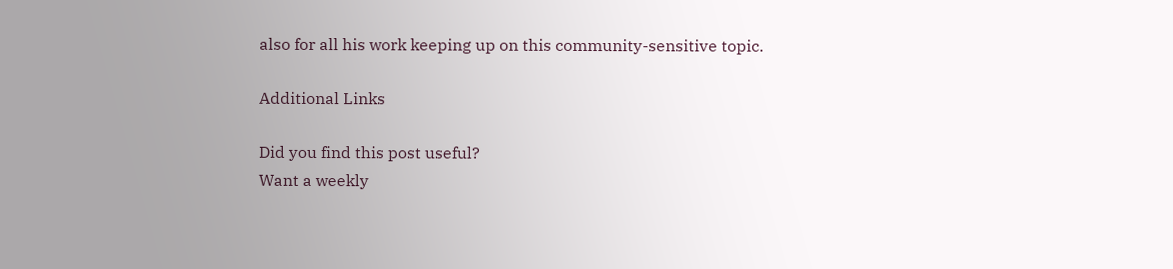also for all his work keeping up on this community-sensitive topic.

Additional Links

Did you find this post useful?
Want a weekly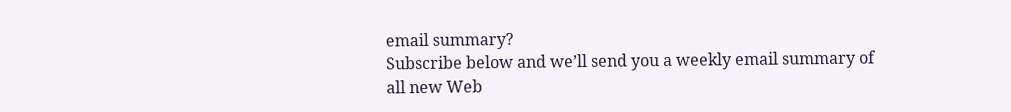email summary?
Subscribe below and we’ll send you a weekly email summary of all new Web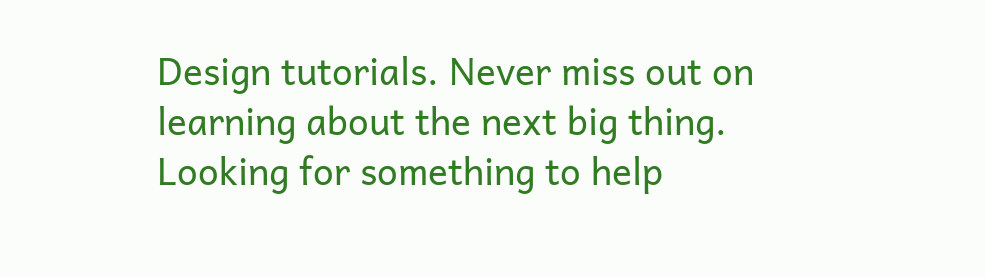Design tutorials. Never miss out on learning about the next big thing.
Looking for something to help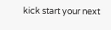kick start your next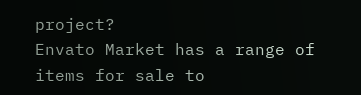project?
Envato Market has a range of items for sale to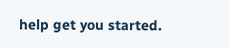help get you started.